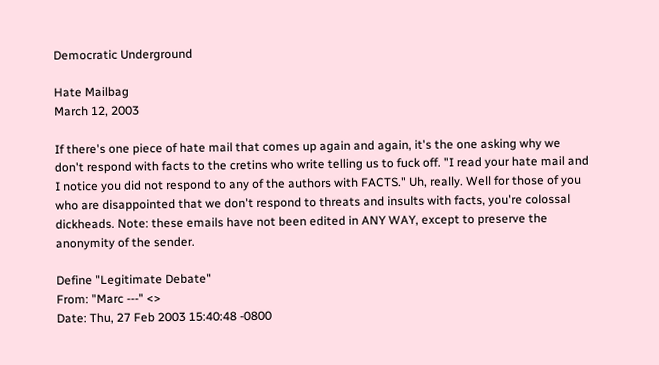Democratic Underground

Hate Mailbag
March 12, 2003

If there's one piece of hate mail that comes up again and again, it's the one asking why we don't respond with facts to the cretins who write telling us to fuck off. "I read your hate mail and I notice you did not respond to any of the authors with FACTS." Uh, really. Well for those of you who are disappointed that we don't respond to threats and insults with facts, you're colossal dickheads. Note: these emails have not been edited in ANY WAY, except to preserve the anonymity of the sender.

Define "Legitimate Debate"
From: "Marc ---" <>
Date: Thu, 27 Feb 2003 15:40:48 -0800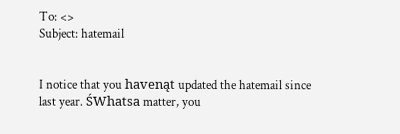To: <>
Subject: hatemail


I notice that you havenąt updated the hatemail since last year. ŚWhatsa matter, you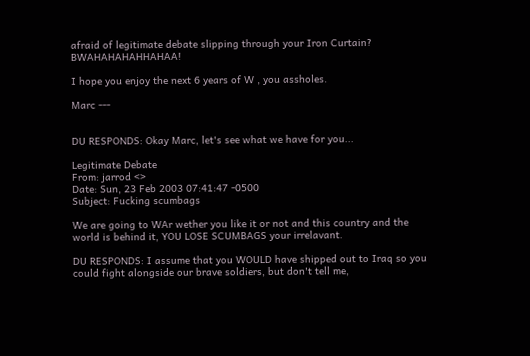afraid of legitimate debate slipping through your Iron Curtain? BWAHAHAHAHHAHAA!

I hope you enjoy the next 6 years of W , you assholes.

Marc ---


DU RESPONDS: Okay Marc, let's see what we have for you...

Legitimate Debate
From: jarrod <>
Date: Sun, 23 Feb 2003 07:41:47 -0500
Subject: Fucking scumbags

We are going to WAr wether you like it or not and this country and the world is behind it, YOU LOSE SCUMBAGS your irrelavant.

DU RESPONDS: I assume that you WOULD have shipped out to Iraq so you could fight alongside our brave soldiers, but don't tell me,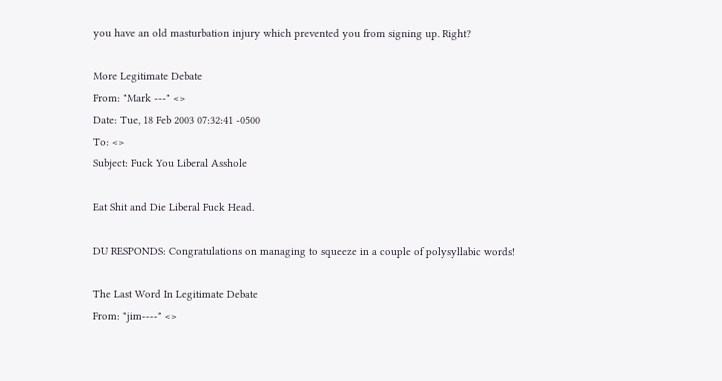you have an old masturbation injury which prevented you from signing up. Right?

More Legitimate Debate
From: "Mark ---" <>
Date: Tue, 18 Feb 2003 07:32:41 -0500
To: <>
Subject: Fuck You Liberal Asshole

Eat Shit and Die Liberal Fuck Head.

DU RESPONDS: Congratulations on managing to squeeze in a couple of polysyllabic words!

The Last Word In Legitimate Debate
From: "jim----" <>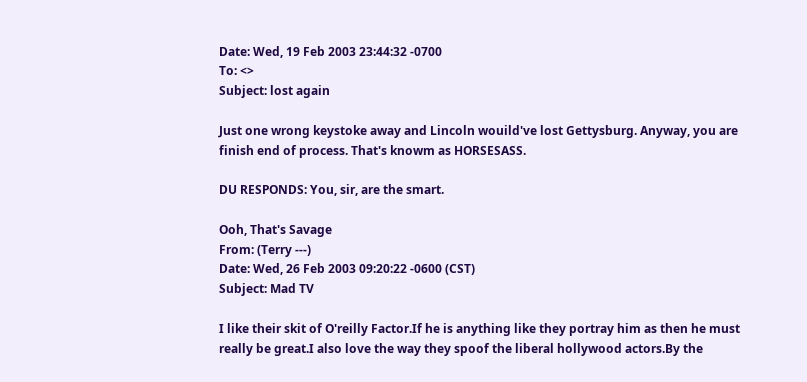Date: Wed, 19 Feb 2003 23:44:32 -0700
To: <>
Subject: lost again

Just one wrong keystoke away and Lincoln wouild've lost Gettysburg. Anyway, you are finish end of process. That's knowm as HORSESASS.

DU RESPONDS: You, sir, are the smart.

Ooh, That's Savage
From: (Terry ---)
Date: Wed, 26 Feb 2003 09:20:22 -0600 (CST)
Subject: Mad TV

I like their skit of O'reilly Factor.If he is anything like they portray him as then he must really be great.I also love the way they spoof the liberal hollywood actors.By the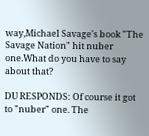way,Michael Savage's book "The Savage Nation" hit nuber one.What do you have to say about that?

DU RESPONDS: Of course it got to "nuber" one. The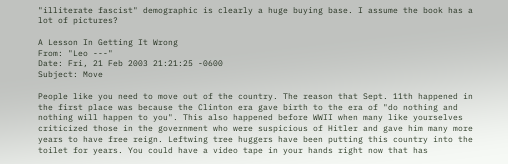"illiterate fascist" demographic is clearly a huge buying base. I assume the book has a lot of pictures?

A Lesson In Getting It Wrong
From: "Leo ---"
Date: Fri, 21 Feb 2003 21:21:25 -0600
Subject: Move

People like you need to move out of the country. The reason that Sept. 11th happened in the first place was because the Clinton era gave birth to the era of "do nothing and nothing will happen to you". This also happened before WWII when many like yourselves criticized those in the government who were suspicious of Hitler and gave him many more years to have free reign. Leftwing tree huggers have been putting this country into the toilet for years. You could have a video tape in your hands right now that has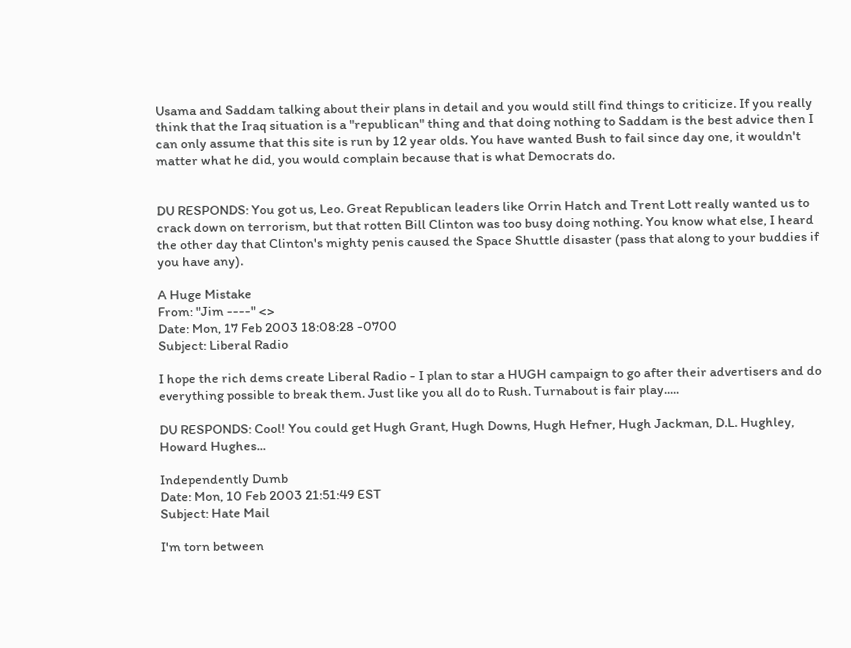Usama and Saddam talking about their plans in detail and you would still find things to criticize. If you really think that the Iraq situation is a "republican" thing and that doing nothing to Saddam is the best advice then I can only assume that this site is run by 12 year olds. You have wanted Bush to fail since day one, it wouldn't matter what he did, you would complain because that is what Democrats do.


DU RESPONDS: You got us, Leo. Great Republican leaders like Orrin Hatch and Trent Lott really wanted us to crack down on terrorism, but that rotten Bill Clinton was too busy doing nothing. You know what else, I heard the other day that Clinton's mighty penis caused the Space Shuttle disaster (pass that along to your buddies if you have any).

A Huge Mistake
From: "Jim ----" <>
Date: Mon, 17 Feb 2003 18:08:28 -0700
Subject: Liberal Radio

I hope the rich dems create Liberal Radio - I plan to star a HUGH campaign to go after their advertisers and do everything possible to break them. Just like you all do to Rush. Turnabout is fair play.....

DU RESPONDS: Cool! You could get Hugh Grant, Hugh Downs, Hugh Hefner, Hugh Jackman, D.L. Hughley, Howard Hughes...

Independently Dumb
Date: Mon, 10 Feb 2003 21:51:49 EST
Subject: Hate Mail

I'm torn between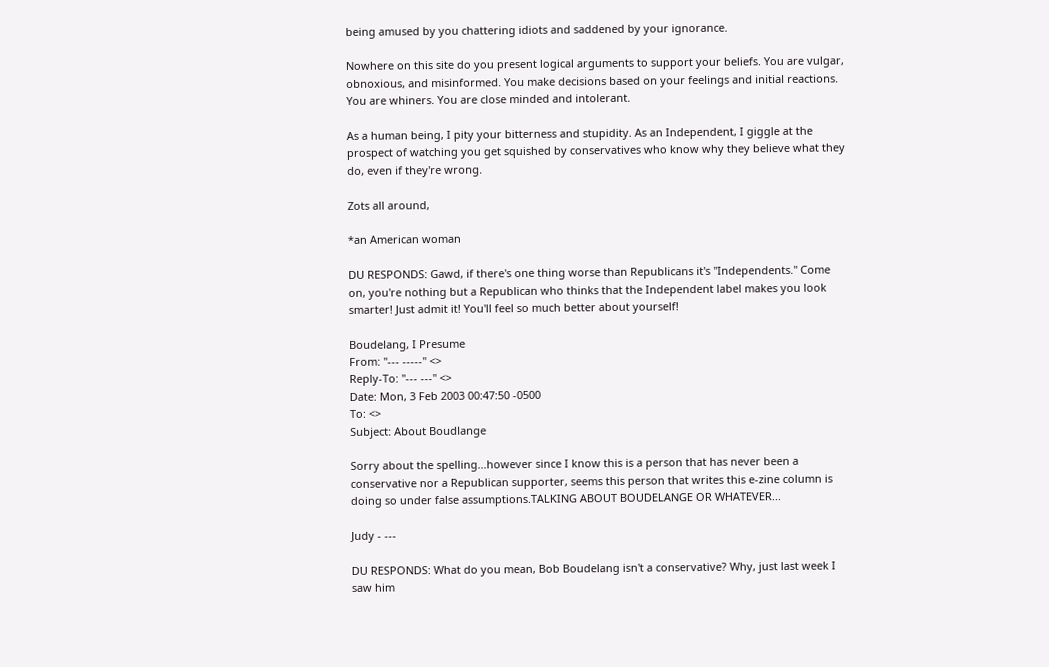being amused by you chattering idiots and saddened by your ignorance.

Nowhere on this site do you present logical arguments to support your beliefs. You are vulgar, obnoxious, and misinformed. You make decisions based on your feelings and initial reactions. You are whiners. You are close minded and intolerant.

As a human being, I pity your bitterness and stupidity. As an Independent, I giggle at the prospect of watching you get squished by conservatives who know why they believe what they do, even if they're wrong.

Zots all around,

*an American woman

DU RESPONDS: Gawd, if there's one thing worse than Republicans it's "Independents." Come on, you're nothing but a Republican who thinks that the Independent label makes you look smarter! Just admit it! You'll feel so much better about yourself!

Boudelang, I Presume
From: "--- -----" <>
Reply-To: "--- ---" <>
Date: Mon, 3 Feb 2003 00:47:50 -0500
To: <>
Subject: About Boudlange

Sorry about the spelling...however since I know this is a person that has never been a conservative nor a Republican supporter, seems this person that writes this e-zine column is doing so under false assumptions.TALKING ABOUT BOUDELANGE OR WHATEVER...

Judy - ---

DU RESPONDS: What do you mean, Bob Boudelang isn't a conservative? Why, just last week I saw him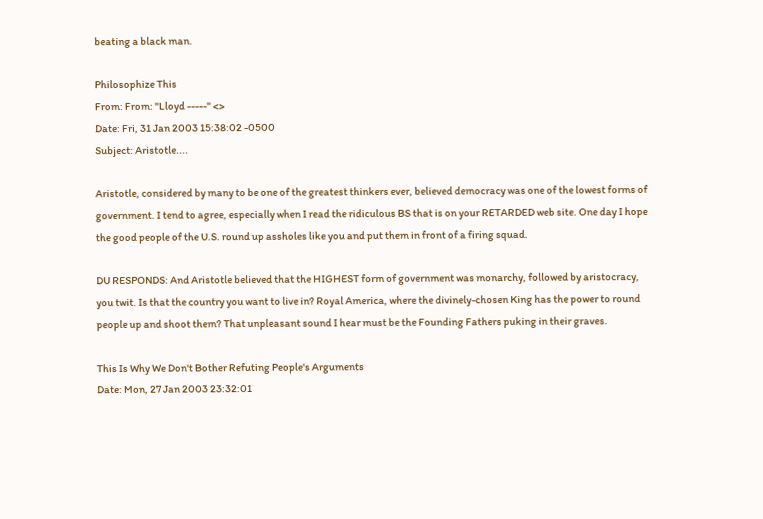beating a black man.

Philosophize This
From: From: "Lloyd -----" <>
Date: Fri, 31 Jan 2003 15:38:02 -0500
Subject: Aristotle....

Aristotle, considered by many to be one of the greatest thinkers ever, believed democracy was one of the lowest forms of government. I tend to agree, especially when I read the ridiculous BS that is on your RETARDED web site. One day I hope the good people of the U.S. round up assholes like you and put them in front of a firing squad.

DU RESPONDS: And Aristotle believed that the HIGHEST form of government was monarchy, followed by aristocracy, you twit. Is that the country you want to live in? Royal America, where the divinely-chosen King has the power to round people up and shoot them? That unpleasant sound I hear must be the Founding Fathers puking in their graves.

This Is Why We Don't Bother Refuting People's Arguments
Date: Mon, 27 Jan 2003 23:32:01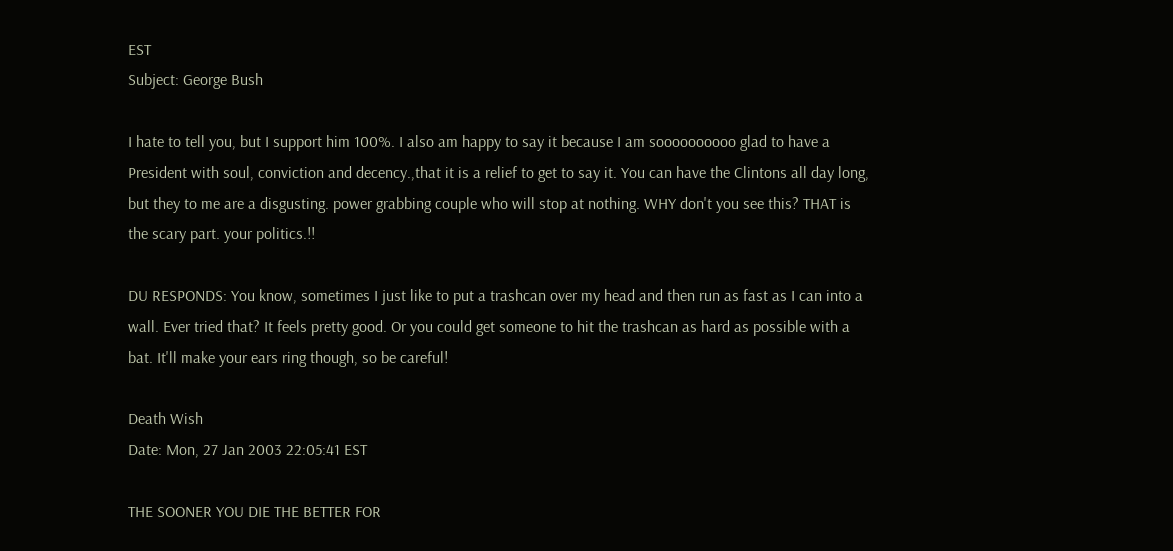EST
Subject: George Bush

I hate to tell you, but I support him 100%. I also am happy to say it because I am soooooooooo glad to have a President with soul, conviction and decency.,that it is a relief to get to say it. You can have the Clintons all day long, but they to me are a disgusting. power grabbing couple who will stop at nothing. WHY don't you see this? THAT is the scary part. your politics.!!

DU RESPONDS: You know, sometimes I just like to put a trashcan over my head and then run as fast as I can into a wall. Ever tried that? It feels pretty good. Or you could get someone to hit the trashcan as hard as possible with a bat. It'll make your ears ring though, so be careful!

Death Wish
Date: Mon, 27 Jan 2003 22:05:41 EST

THE SOONER YOU DIE THE BETTER FOR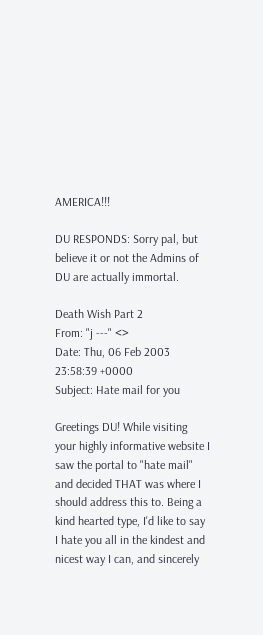AMERICA!!!

DU RESPONDS: Sorry pal, but believe it or not the Admins of DU are actually immortal.

Death Wish Part 2
From: "j ---" <>
Date: Thu, 06 Feb 2003 23:58:39 +0000
Subject: Hate mail for you

Greetings DU! While visiting your highly informative website I saw the portal to "hate mail" and decided THAT was where I should address this to. Being a kind hearted type, I'd like to say I hate you all in the kindest and nicest way I can, and sincerely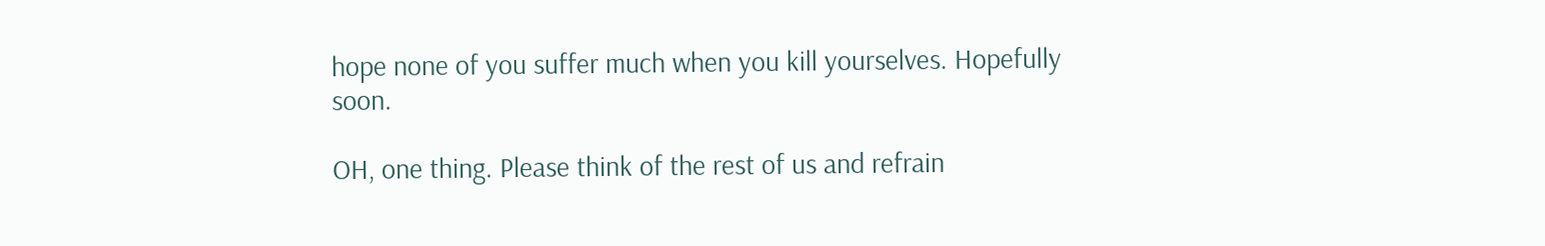hope none of you suffer much when you kill yourselves. Hopefully soon.

OH, one thing. Please think of the rest of us and refrain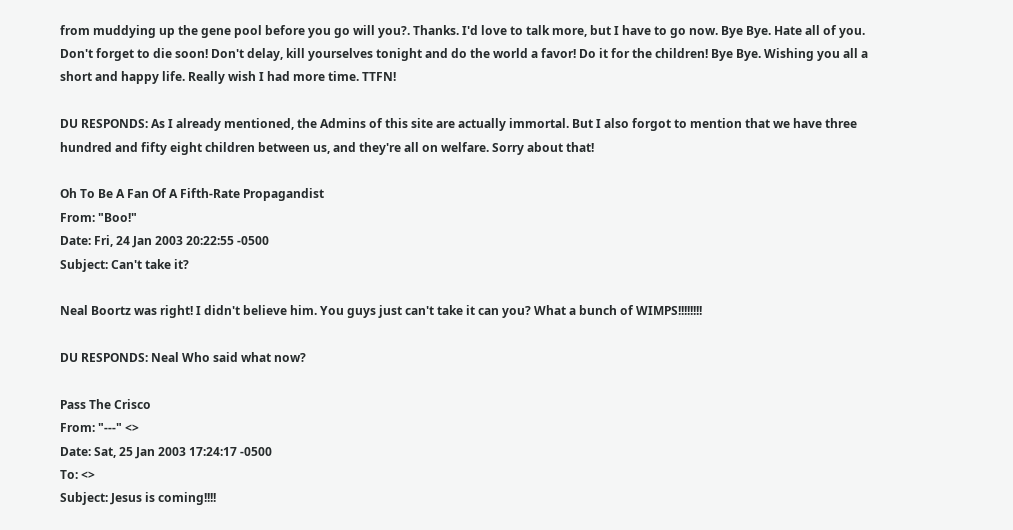from muddying up the gene pool before you go will you?. Thanks. I'd love to talk more, but I have to go now. Bye Bye. Hate all of you. Don't forget to die soon! Don't delay, kill yourselves tonight and do the world a favor! Do it for the children! Bye Bye. Wishing you all a short and happy life. Really wish I had more time. TTFN!

DU RESPONDS: As I already mentioned, the Admins of this site are actually immortal. But I also forgot to mention that we have three hundred and fifty eight children between us, and they're all on welfare. Sorry about that!

Oh To Be A Fan Of A Fifth-Rate Propagandist
From: "Boo!"
Date: Fri, 24 Jan 2003 20:22:55 -0500
Subject: Can't take it?

Neal Boortz was right! I didn't believe him. You guys just can't take it can you? What a bunch of WIMPS!!!!!!!!

DU RESPONDS: Neal Who said what now?

Pass The Crisco
From: "---" <>
Date: Sat, 25 Jan 2003 17:24:17 -0500
To: <>
Subject: Jesus is coming!!!!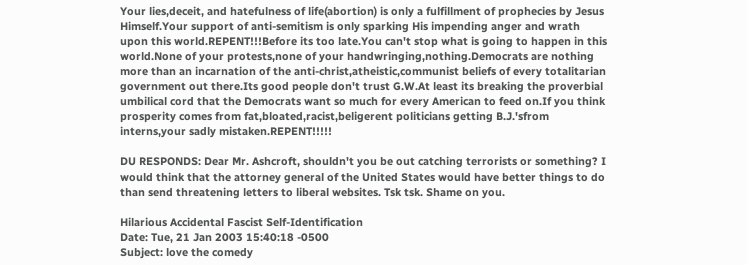Your lies,deceit, and hatefulness of life(abortion) is only a fulfillment of prophecies by Jesus Himself.Your support of anti-semitism is only sparking His impending anger and wrath upon this world.REPENT!!!Before its too late.You can't stop what is going to happen in this world.None of your protests,none of your handwringing,nothing.Democrats are nothing more than an incarnation of the anti-christ,atheistic,communist beliefs of every totalitarian government out there.Its good people don't trust G.W.At least its breaking the proverbial umbilical cord that the Democrats want so much for every American to feed on.If you think prosperity comes from fat,bloated,racist,beligerent politicians getting B.J.'sfrom interns,your sadly mistaken.REPENT!!!!!

DU RESPONDS: Dear Mr. Ashcroft, shouldn't you be out catching terrorists or something? I would think that the attorney general of the United States would have better things to do than send threatening letters to liberal websites. Tsk tsk. Shame on you.

Hilarious Accidental Fascist Self-Identification
Date: Tue, 21 Jan 2003 15:40:18 -0500
Subject: love the comedy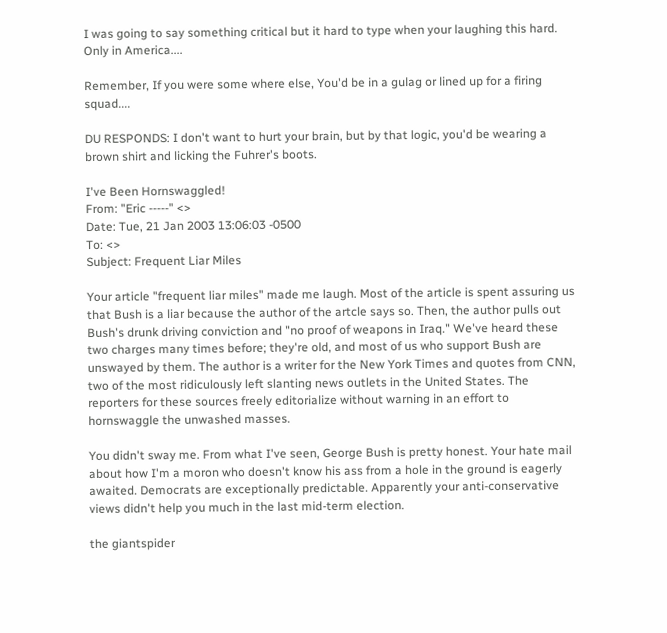I was going to say something critical but it hard to type when your laughing this hard. Only in America....

Remember, If you were some where else, You'd be in a gulag or lined up for a firing squad....

DU RESPONDS: I don't want to hurt your brain, but by that logic, you'd be wearing a brown shirt and licking the Fuhrer's boots.

I've Been Hornswaggled!
From: "Eric -----" <>
Date: Tue, 21 Jan 2003 13:06:03 -0500
To: <>
Subject: Frequent Liar Miles

Your article "frequent liar miles" made me laugh. Most of the article is spent assuring us that Bush is a liar because the author of the artcle says so. Then, the author pulls out Bush's drunk driving conviction and "no proof of weapons in Iraq." We've heard these two charges many times before; they're old, and most of us who support Bush are unswayed by them. The author is a writer for the New York Times and quotes from CNN, two of the most ridiculously left slanting news outlets in the United States. The reporters for these sources freely editorialize without warning in an effort to hornswaggle the unwashed masses.

You didn't sway me. From what I've seen, George Bush is pretty honest. Your hate mail about how I'm a moron who doesn't know his ass from a hole in the ground is eagerly awaited. Democrats are exceptionally predictable. Apparently your anti-conservative views didn't help you much in the last mid-term election.

the giantspider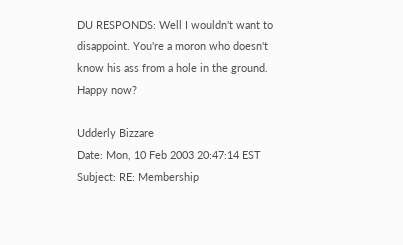DU RESPONDS: Well I wouldn't want to disappoint. You're a moron who doesn't know his ass from a hole in the ground. Happy now?

Udderly Bizzare
Date: Mon, 10 Feb 2003 20:47:14 EST
Subject: RE: Membership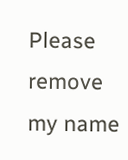Please remove my name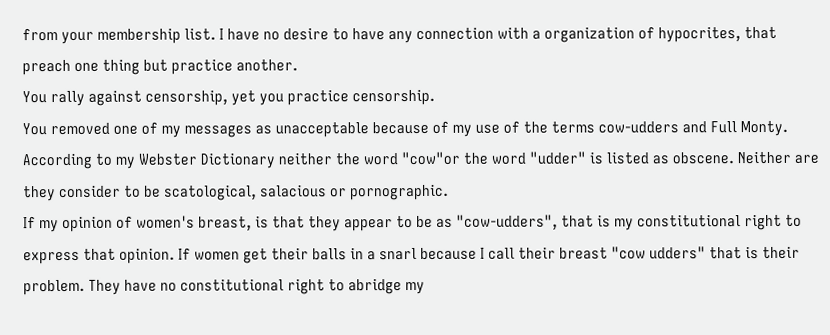from your membership list. I have no desire to have any connection with a organization of hypocrites, that preach one thing but practice another.
You rally against censorship, yet you practice censorship.
You removed one of my messages as unacceptable because of my use of the terms cow-udders and Full Monty.
According to my Webster Dictionary neither the word "cow"or the word "udder" is listed as obscene. Neither are they consider to be scatological, salacious or pornographic.
If my opinion of women's breast, is that they appear to be as "cow-udders", that is my constitutional right to express that opinion. If women get their balls in a snarl because I call their breast "cow udders" that is their problem. They have no constitutional right to abridge my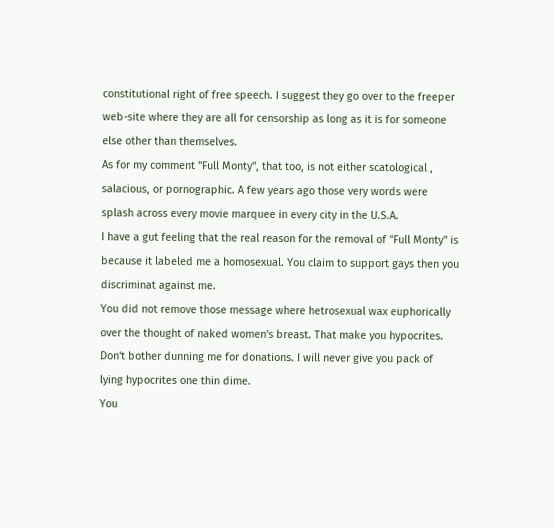constitutional right of free speech. I suggest they go over to the freeper web-site where they are all for censorship as long as it is for someone else other than themselves.
As for my comment "Full Monty", that too, is not either scatological , salacious, or pornographic. A few years ago those very words were splash across every movie marquee in every city in the U.S.A.
I have a gut feeling that the real reason for the removal of "Full Monty" is because it labeled me a homosexual. You claim to support gays then you discriminat against me.
You did not remove those message where hetrosexual wax euphorically over the thought of naked women's breast. That make you hypocrites.
Don't bother dunning me for donations. I will never give you pack of lying hypocrites one thin dime.
You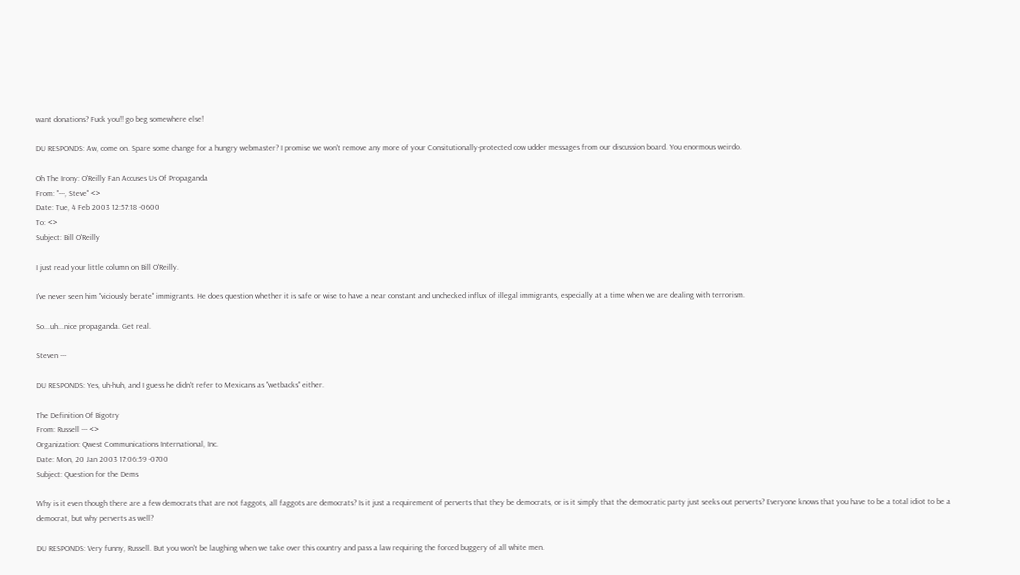want donations? Fuck you!! go beg somewhere else!

DU RESPONDS: Aw, come on. Spare some change for a hungry webmaster? I promise we won't remove any more of your Consitutionally-protected cow udder messages from our discussion board. You enormous weirdo.

Oh The Irony: O'Reilly Fan Accuses Us Of Propaganda
From: "---, Steve" <>
Date: Tue, 4 Feb 2003 12:57:18 -0600
To: <>
Subject: Bill O'Reilly

I just read your little column on Bill O'Reilly.

I've never seen him "viciously berate" immigrants. He does question whether it is safe or wise to have a near constant and unchecked influx of illegal immigrants, especially at a time when we are dealing with terrorism.

So...uh...nice propaganda. Get real.

Steven ---

DU RESPONDS: Yes, uh-huh, and I guess he didn't refer to Mexicans as "wetbacks" either.

The Definition Of Bigotry
From: Russell --- <>
Organization: Qwest Communications International, Inc.
Date: Mon, 20 Jan 2003 17:06:59 -0700
Subject: Question for the Dems

Why is it even though there are a few democrats that are not faggots, all faggots are democrats? Is it just a requirement of perverts that they be democrats, or is it simply that the democratic party just seeks out perverts? Everyone knows that you have to be a total idiot to be a democrat, but why perverts as well?

DU RESPONDS: Very funny, Russell. But you won't be laughing when we take over this country and pass a law requiring the forced buggery of all white men.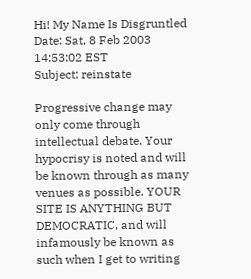Hi! My Name Is Disgruntled
Date: Sat, 8 Feb 2003 14:53:02 EST
Subject: reinstate

Progressive change may only come through intellectual debate. Your hypocrisy is noted and will be known through as many venues as possible. YOUR SITE IS ANYTHING BUT DEMOCRATIC, and will infamously be known as such when I get to writing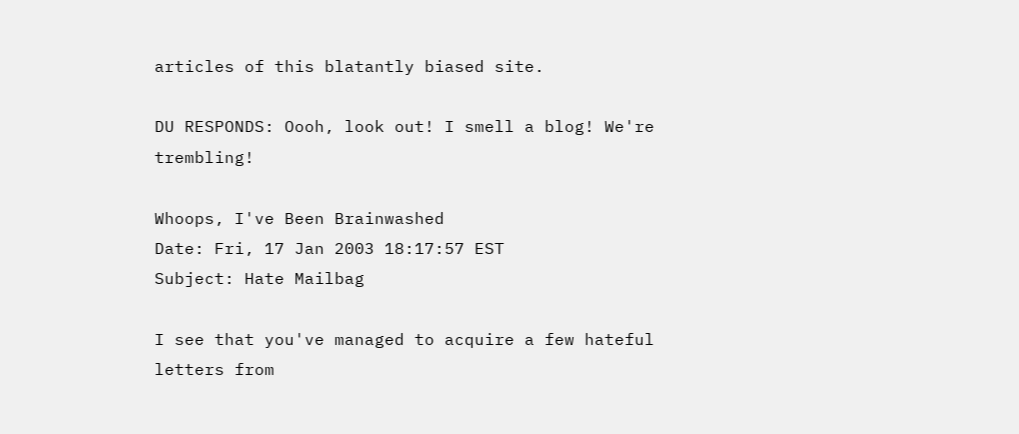articles of this blatantly biased site.

DU RESPONDS: Oooh, look out! I smell a blog! We're trembling!

Whoops, I've Been Brainwashed
Date: Fri, 17 Jan 2003 18:17:57 EST
Subject: Hate Mailbag

I see that you've managed to acquire a few hateful letters from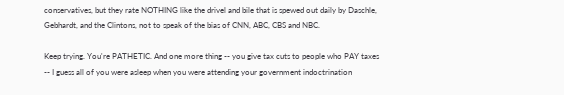conservatives, but they rate NOTHING like the drivel and bile that is spewed out daily by Daschle, Gebhardt, and the Clintons, not to speak of the bias of CNN, ABC, CBS and NBC.

Keep trying. You're PATHETIC. And one more thing -- you give tax cuts to people who PAY taxes -- I guess all of you were asleep when you were attending your government indoctrination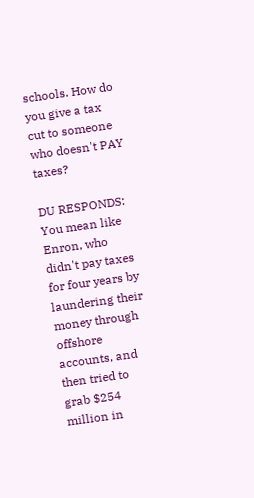schools. How do you give a tax cut to someone who doesn't PAY taxes?

DU RESPONDS: You mean like Enron, who didn't pay taxes for four years by laundering their money through offshore accounts, and then tried to grab $254 million in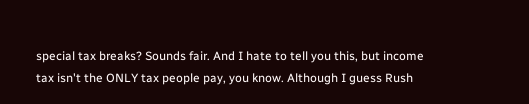special tax breaks? Sounds fair. And I hate to tell you this, but income tax isn't the ONLY tax people pay, you know. Although I guess Rush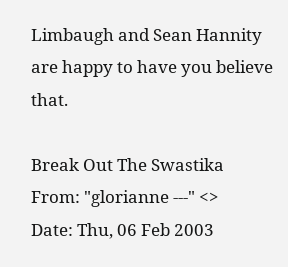Limbaugh and Sean Hannity are happy to have you believe that.

Break Out The Swastika
From: "glorianne ---" <>
Date: Thu, 06 Feb 2003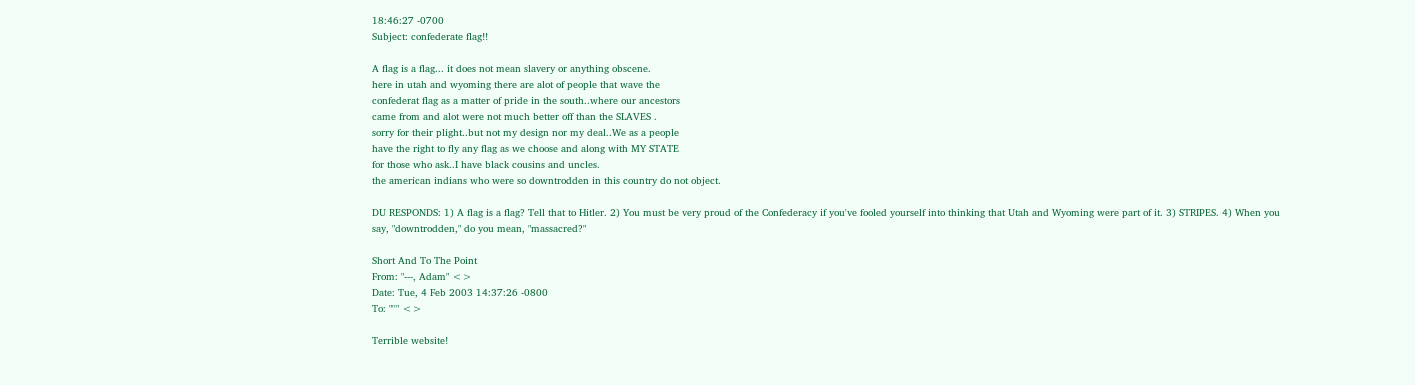18:46:27 -0700
Subject: confederate flag!!

A flag is a flag... it does not mean slavery or anything obscene.
here in utah and wyoming there are alot of people that wave the
confederat flag as a matter of pride in the south..where our ancestors
came from and alot were not much better off than the SLAVES .
sorry for their plight..but not my design nor my deal..We as a people
have the right to fly any flag as we choose and along with MY STATE
for those who ask..I have black cousins and uncles.
the american indians who were so downtrodden in this country do not object.

DU RESPONDS: 1) A flag is a flag? Tell that to Hitler. 2) You must be very proud of the Confederacy if you've fooled yourself into thinking that Utah and Wyoming were part of it. 3) STRIPES. 4) When you say, "downtrodden," do you mean, "massacred?"

Short And To The Point
From: "---, Adam" <>
Date: Tue, 4 Feb 2003 14:37:26 -0800
To: "''" <>

Terrible website!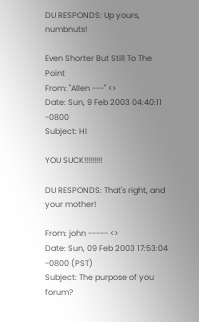DU RESPONDS: Up yours, numbnuts!

Even Shorter But Still To The Point
From: "Allen ---" <>
Date: Sun, 9 Feb 2003 04:40:11 -0800
Subject: HI

YOU SUCK!!!!!!!!!

DU RESPONDS: That's right, and your mother!

From: john ----- <>
Date: Sun, 09 Feb 2003 17:53:04 -0800 (PST)
Subject: The purpose of you forum?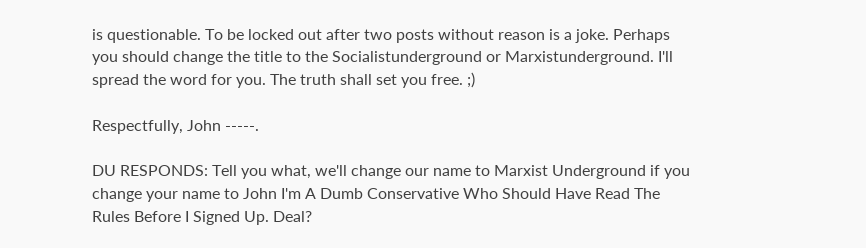is questionable. To be locked out after two posts without reason is a joke. Perhaps you should change the title to the Socialistunderground or Marxistunderground. I'll spread the word for you. The truth shall set you free. ;)

Respectfully, John -----.

DU RESPONDS: Tell you what, we'll change our name to Marxist Underground if you change your name to John I'm A Dumb Conservative Who Should Have Read The Rules Before I Signed Up. Deal?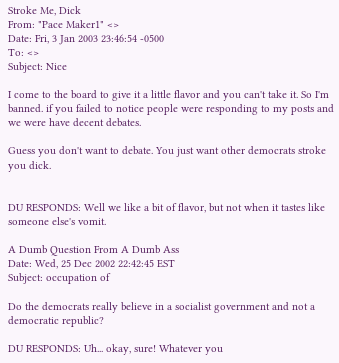Stroke Me, Dick
From: "Pace Maker1" <>
Date: Fri, 3 Jan 2003 23:46:54 -0500
To: <>
Subject: Nice

I come to the board to give it a little flavor and you can't take it. So I'm banned. if you failed to notice people were responding to my posts and we were have decent debates.

Guess you don't want to debate. You just want other democrats stroke you dick.


DU RESPONDS: Well we like a bit of flavor, but not when it tastes like someone else's vomit.

A Dumb Question From A Dumb Ass
Date: Wed, 25 Dec 2002 22:42:45 EST
Subject: occupation of

Do the democrats really believe in a socialist government and not a democratic republic?

DU RESPONDS: Uh... okay, sure! Whatever you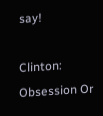say!

Clinton: Obsession Or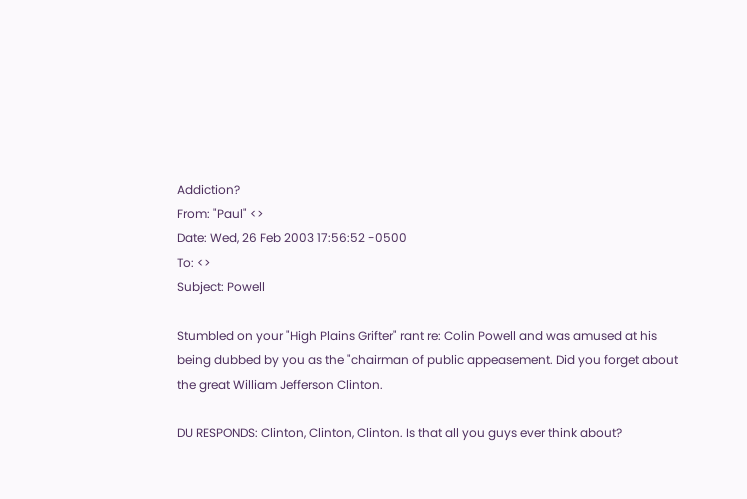Addiction?
From: "Paul" <>
Date: Wed, 26 Feb 2003 17:56:52 -0500
To: <>
Subject: Powell

Stumbled on your "High Plains Grifter" rant re: Colin Powell and was amused at his being dubbed by you as the "chairman of public appeasement. Did you forget about the great William Jefferson Clinton.

DU RESPONDS: Clinton, Clinton, Clinton. Is that all you guys ever think about?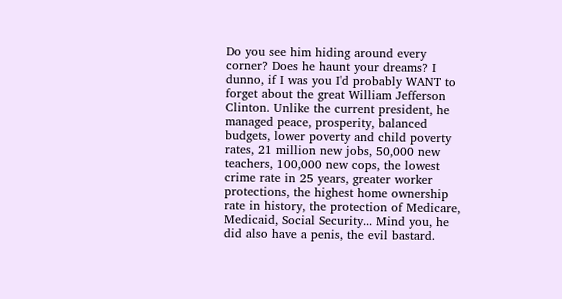Do you see him hiding around every corner? Does he haunt your dreams? I dunno, if I was you I'd probably WANT to forget about the great William Jefferson Clinton. Unlike the current president, he managed peace, prosperity, balanced budgets, lower poverty and child poverty rates, 21 million new jobs, 50,000 new teachers, 100,000 new cops, the lowest crime rate in 25 years, greater worker protections, the highest home ownership rate in history, the protection of Medicare, Medicaid, Social Security... Mind you, he did also have a penis, the evil bastard.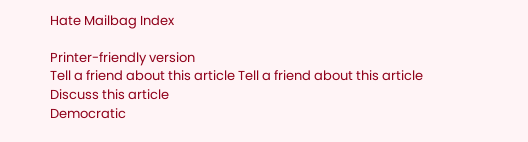Hate Mailbag Index

Printer-friendly version
Tell a friend about this article Tell a friend about this article
Discuss this article
Democratic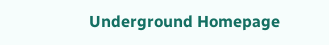Underground Homepage